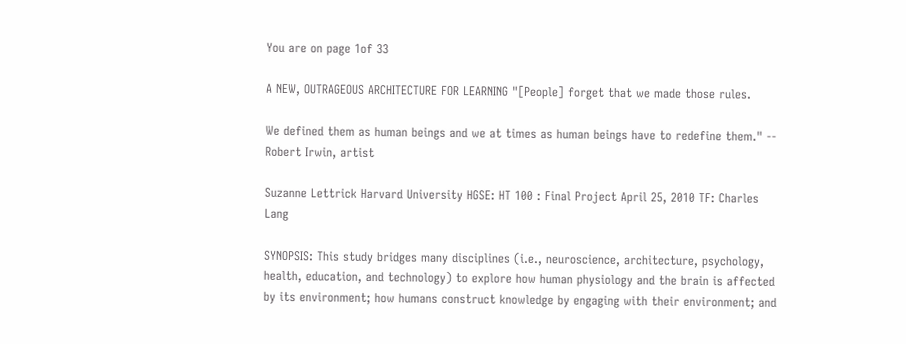You are on page 1of 33

A NEW, OUTRAGEOUS ARCHITECTURE FOR LEARNING "[People] forget that we made those rules.

We defined them as human beings and we at times as human beings have to redefine them." -- Robert Irwin, artist

Suzanne Lettrick Harvard University HGSE: HT 100 : Final Project April 25, 2010 TF: Charles Lang

SYNOPSIS: This study bridges many disciplines (i.e., neuroscience, architecture, psychology, health, education, and technology) to explore how human physiology and the brain is affected by its environment; how humans construct knowledge by engaging with their environment; and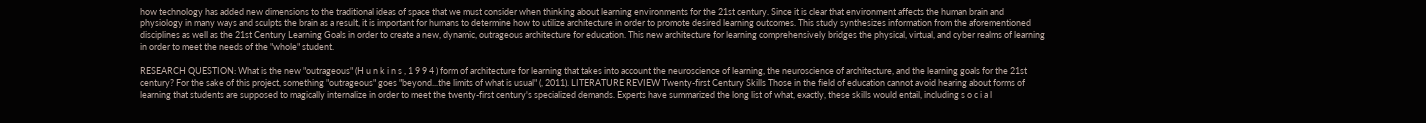how technology has added new dimensions to the traditional ideas of space that we must consider when thinking about learning environments for the 21st century. Since it is clear that environment affects the human brain and physiology in many ways and sculpts the brain as a result, it is important for humans to determine how to utilize architecture in order to promote desired learning outcomes. This study synthesizes information from the aforementioned disciplines as well as the 21st Century Learning Goals in order to create a new, dynamic, outrageous architecture for education. This new architecture for learning comprehensively bridges the physical, virtual, and cyber realms of learning in order to meet the needs of the "whole" student.

RESEARCH QUESTION: What is the new "outrageous" (H u n k i n s , 1 9 9 4 ) form of architecture for learning that takes into account the neuroscience of learning, the neuroscience of architecture, and the learning goals for the 21st century? For the sake of this project, something "outrageous" goes "beyond...the limits of what is usual" (, 2011). LITERATURE REVIEW Twenty-first Century Skills Those in the field of education cannot avoid hearing about forms of learning that students are supposed to magically internalize in order to meet the twenty-first century's specialized demands. Experts have summarized the long list of what, exactly, these skills would entail, including s o c i a l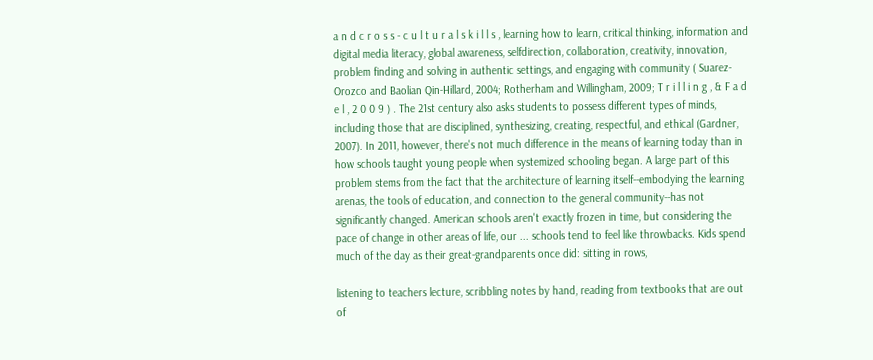a n d c r o s s - c u l t u r a l s k i l l s , learning how to learn, critical thinking, information and digital media literacy, global awareness, selfdirection, collaboration, creativity, innovation, problem finding and solving in authentic settings, and engaging with community ( Suarez-Orozco and Baolian Qin-Hillard, 2004; Rotherham and Willingham, 2009; T r i l l i n g , & F a d e l , 2 0 0 9 ) . The 21st century also asks students to possess different types of minds, including those that are disciplined, synthesizing, creating, respectful, and ethical (Gardner, 2007). In 2011, however, there's not much difference in the means of learning today than in how schools taught young people when systemized schooling began. A large part of this problem stems from the fact that the architecture of learning itself--embodying the learning arenas, the tools of education, and connection to the general community--has not significantly changed. American schools aren't exactly frozen in time, but considering the pace of change in other areas of life, our ... schools tend to feel like throwbacks. Kids spend much of the day as their great-grandparents once did: sitting in rows,

listening to teachers lecture, scribbling notes by hand, reading from textbooks that are out of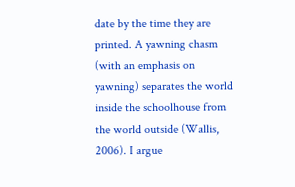date by the time they are printed. A yawning chasm (with an emphasis on yawning) separates the world inside the schoolhouse from the world outside (Wallis, 2006). I argue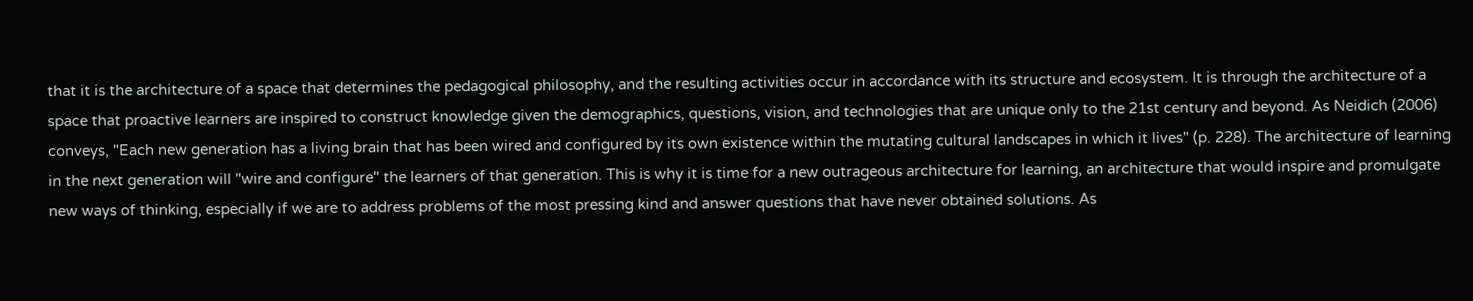that it is the architecture of a space that determines the pedagogical philosophy, and the resulting activities occur in accordance with its structure and ecosystem. It is through the architecture of a space that proactive learners are inspired to construct knowledge given the demographics, questions, vision, and technologies that are unique only to the 21st century and beyond. As Neidich (2006) conveys, "Each new generation has a living brain that has been wired and configured by its own existence within the mutating cultural landscapes in which it lives" (p. 228). The architecture of learning in the next generation will "wire and configure" the learners of that generation. This is why it is time for a new outrageous architecture for learning, an architecture that would inspire and promulgate new ways of thinking, especially if we are to address problems of the most pressing kind and answer questions that have never obtained solutions. As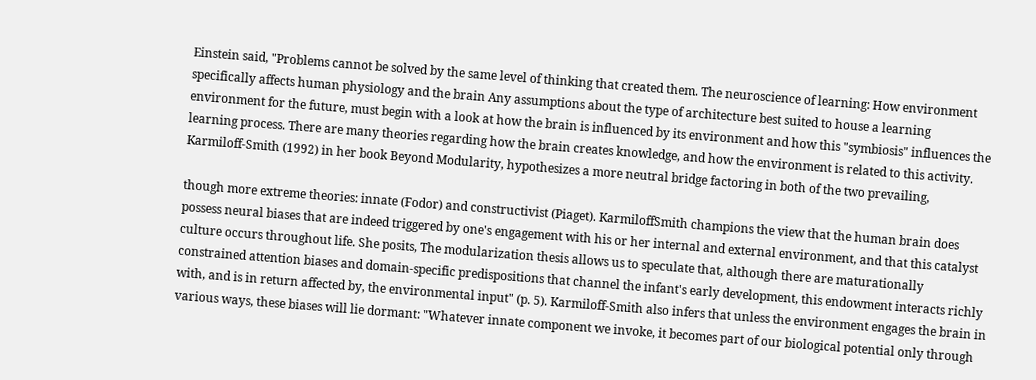Einstein said, "Problems cannot be solved by the same level of thinking that created them. The neuroscience of learning: How environment specifically affects human physiology and the brain Any assumptions about the type of architecture best suited to house a learning environment for the future, must begin with a look at how the brain is influenced by its environment and how this "symbiosis" influences the learning process. There are many theories regarding how the brain creates knowledge, and how the environment is related to this activity. Karmiloff-Smith (1992) in her book Beyond Modularity, hypothesizes a more neutral bridge factoring in both of the two prevailing,

though more extreme theories: innate (Fodor) and constructivist (Piaget). KarmiloffSmith champions the view that the human brain does possess neural biases that are indeed triggered by one's engagement with his or her internal and external environment, and that this catalyst culture occurs throughout life. She posits, The modularization thesis allows us to speculate that, although there are maturationally constrained attention biases and domain-specific predispositions that channel the infant's early development, this endowment interacts richly with, and is in return affected by, the environmental input" (p. 5). Karmiloff-Smith also infers that unless the environment engages the brain in various ways, these biases will lie dormant: "Whatever innate component we invoke, it becomes part of our biological potential only through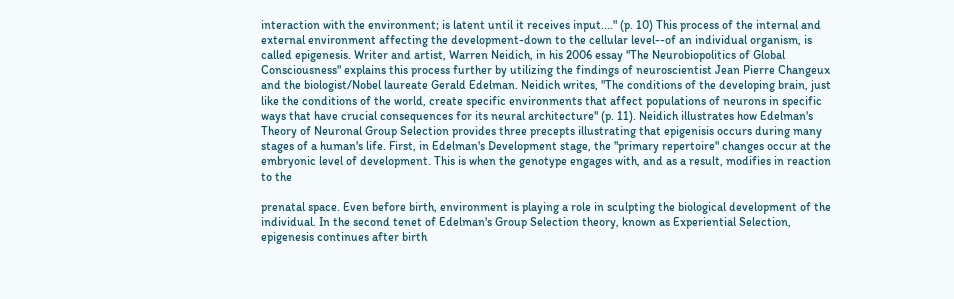interaction with the environment; is latent until it receives input...." (p. 10) This process of the internal and external environment affecting the development-down to the cellular level--of an individual organism, is called epigenesis. Writer and artist, Warren Neidich, in his 2006 essay "The Neurobiopolitics of Global Consciousness" explains this process further by utilizing the findings of neuroscientist Jean Pierre Changeux and the biologist/Nobel laureate Gerald Edelman. Neidich writes, "The conditions of the developing brain, just like the conditions of the world, create specific environments that affect populations of neurons in specific ways that have crucial consequences for its neural architecture" (p. 11). Neidich illustrates how Edelman's Theory of Neuronal Group Selection provides three precepts illustrating that epigenisis occurs during many stages of a human's life. First, in Edelman's Development stage, the "primary repertoire" changes occur at the embryonic level of development. This is when the genotype engages with, and as a result, modifies in reaction to the

prenatal space. Even before birth, environment is playing a role in sculpting the biological development of the individual. In the second tenet of Edelman's Group Selection theory, known as Experiential Selection, epigenesis continues after birth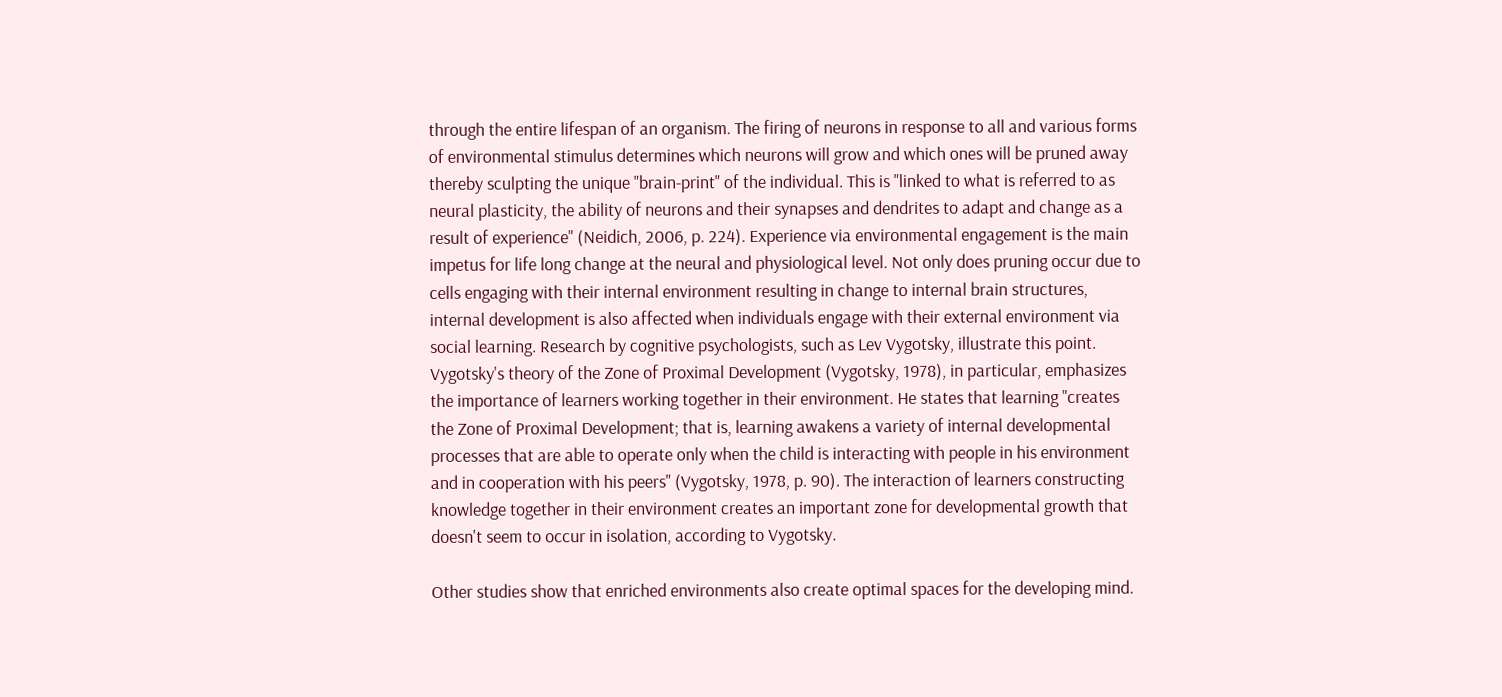through the entire lifespan of an organism. The firing of neurons in response to all and various forms of environmental stimulus determines which neurons will grow and which ones will be pruned away thereby sculpting the unique "brain-print" of the individual. This is "linked to what is referred to as neural plasticity, the ability of neurons and their synapses and dendrites to adapt and change as a result of experience" (Neidich, 2006, p. 224). Experience via environmental engagement is the main impetus for life long change at the neural and physiological level. Not only does pruning occur due to cells engaging with their internal environment resulting in change to internal brain structures, internal development is also affected when individuals engage with their external environment via social learning. Research by cognitive psychologists, such as Lev Vygotsky, illustrate this point. Vygotsky's theory of the Zone of Proximal Development (Vygotsky, 1978), in particular, emphasizes the importance of learners working together in their environment. He states that learning "creates the Zone of Proximal Development; that is, learning awakens a variety of internal developmental processes that are able to operate only when the child is interacting with people in his environment and in cooperation with his peers" (Vygotsky, 1978, p. 90). The interaction of learners constructing knowledge together in their environment creates an important zone for developmental growth that doesn't seem to occur in isolation, according to Vygotsky.

Other studies show that enriched environments also create optimal spaces for the developing mind.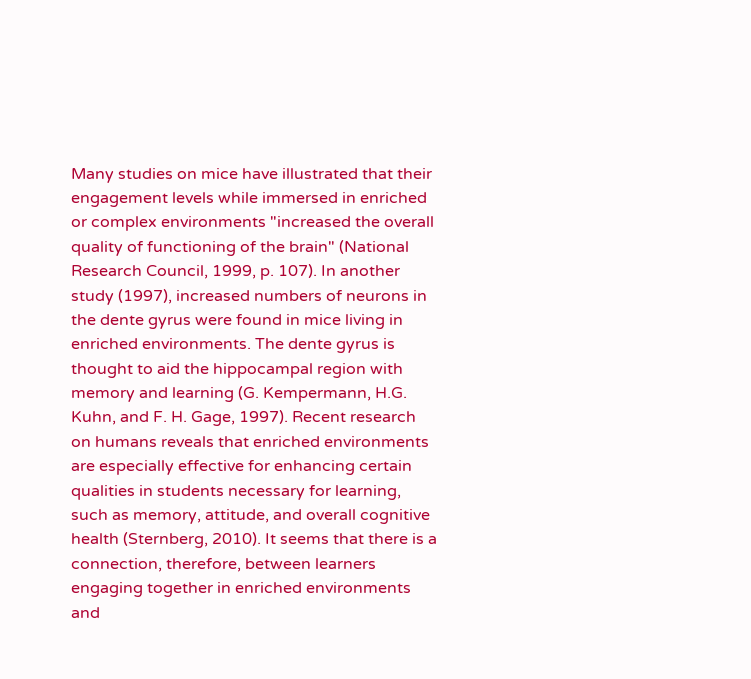Many studies on mice have illustrated that their engagement levels while immersed in enriched or complex environments "increased the overall quality of functioning of the brain" (National Research Council, 1999, p. 107). In another study (1997), increased numbers of neurons in the dente gyrus were found in mice living in enriched environments. The dente gyrus is thought to aid the hippocampal region with memory and learning (G. Kempermann, H.G. Kuhn, and F. H. Gage, 1997). Recent research on humans reveals that enriched environments are especially effective for enhancing certain qualities in students necessary for learning, such as memory, attitude, and overall cognitive health (Sternberg, 2010). It seems that there is a connection, therefore, between learners engaging together in enriched environments and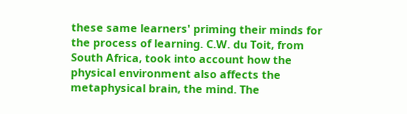these same learners' priming their minds for the process of learning. C.W. du Toit, from South Africa, took into account how the physical environment also affects the metaphysical brain, the mind. The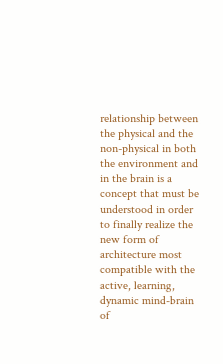relationship between the physical and the non-physical in both the environment and in the brain is a concept that must be understood in order to finally realize the new form of architecture most compatible with the active, learning, dynamic mind-brain of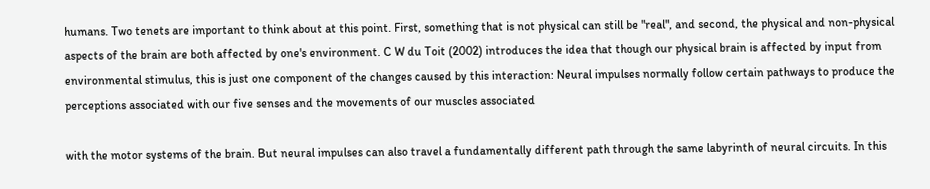humans. Two tenets are important to think about at this point. First, something that is not physical can still be "real", and second, the physical and non-physical aspects of the brain are both affected by one's environment. C W du Toit (2002) introduces the idea that though our physical brain is affected by input from environmental stimulus, this is just one component of the changes caused by this interaction: Neural impulses normally follow certain pathways to produce the perceptions associated with our five senses and the movements of our muscles associated

with the motor systems of the brain. But neural impulses can also travel a fundamentally different path through the same labyrinth of neural circuits. In this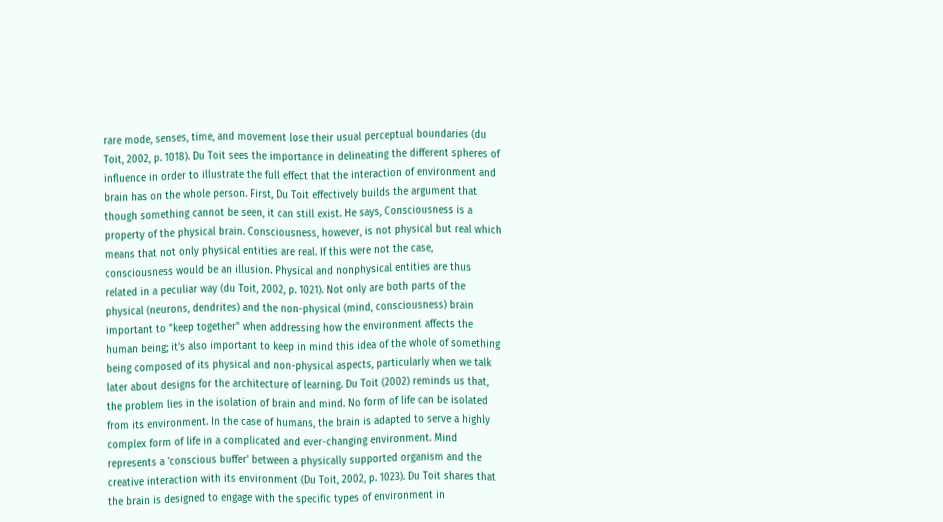rare mode, senses, time, and movement lose their usual perceptual boundaries (du Toit, 2002, p. 1018). Du Toit sees the importance in delineating the different spheres of influence in order to illustrate the full effect that the interaction of environment and brain has on the whole person. First, Du Toit effectively builds the argument that though something cannot be seen, it can still exist. He says, Consciousness is a property of the physical brain. Consciousness, however, is not physical but real which means that not only physical entities are real. If this were not the case, consciousness would be an illusion. Physical and nonphysical entities are thus related in a peculiar way (du Toit, 2002, p. 1021). Not only are both parts of the physical (neurons, dendrites) and the non-physical (mind, consciousness) brain important to "keep together" when addressing how the environment affects the human being; it's also important to keep in mind this idea of the whole of something being composed of its physical and non-physical aspects, particularly when we talk later about designs for the architecture of learning. Du Toit (2002) reminds us that, the problem lies in the isolation of brain and mind. No form of life can be isolated from its environment. In the case of humans, the brain is adapted to serve a highly complex form of life in a complicated and ever-changing environment. Mind represents a 'conscious buffer' between a physically supported organism and the creative interaction with its environment (Du Toit, 2002, p. 1023). Du Toit shares that the brain is designed to engage with the specific types of environment in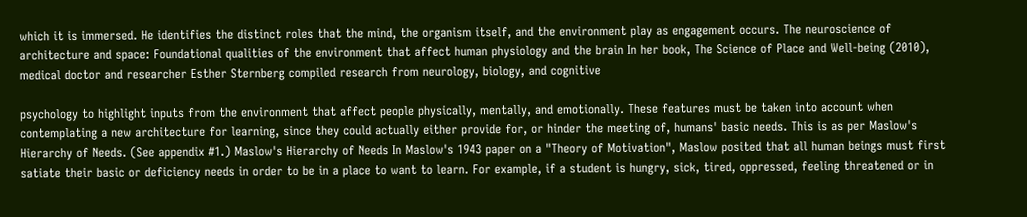which it is immersed. He identifies the distinct roles that the mind, the organism itself, and the environment play as engagement occurs. The neuroscience of architecture and space: Foundational qualities of the environment that affect human physiology and the brain In her book, The Science of Place and Well-being (2010), medical doctor and researcher Esther Sternberg compiled research from neurology, biology, and cognitive

psychology to highlight inputs from the environment that affect people physically, mentally, and emotionally. These features must be taken into account when contemplating a new architecture for learning, since they could actually either provide for, or hinder the meeting of, humans' basic needs. This is as per Maslow's Hierarchy of Needs. (See appendix #1.) Maslow's Hierarchy of Needs In Maslow's 1943 paper on a "Theory of Motivation", Maslow posited that all human beings must first satiate their basic or deficiency needs in order to be in a place to want to learn. For example, if a student is hungry, sick, tired, oppressed, feeling threatened or in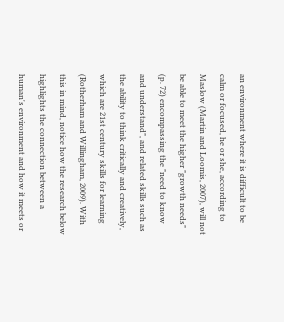an environment where it is difficult to be calm or focused, he or she, according to Maslow (Martin and Loomis, 2007), will not be able to meet the higher "growth needs" (p. 72) encompassing the "need to know and understand", and related skills such as the ability to think critically and creatively, which are 21st century skills for learning (Rotherham and Willingham, 2009). With this in mind, notice how the research below highlights the connection between a human's environment and how it meets or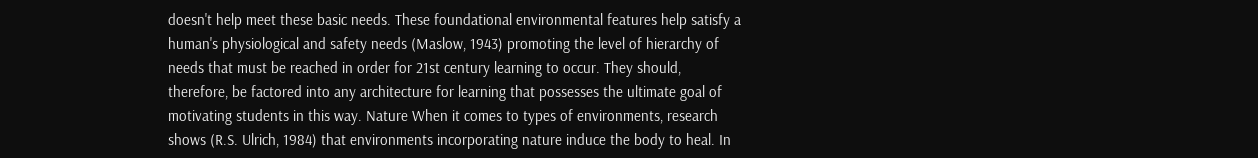doesn't help meet these basic needs. These foundational environmental features help satisfy a human's physiological and safety needs (Maslow, 1943) promoting the level of hierarchy of needs that must be reached in order for 21st century learning to occur. They should, therefore, be factored into any architecture for learning that possesses the ultimate goal of motivating students in this way. Nature When it comes to types of environments, research shows (R.S. Ulrich, 1984) that environments incorporating nature induce the body to heal. In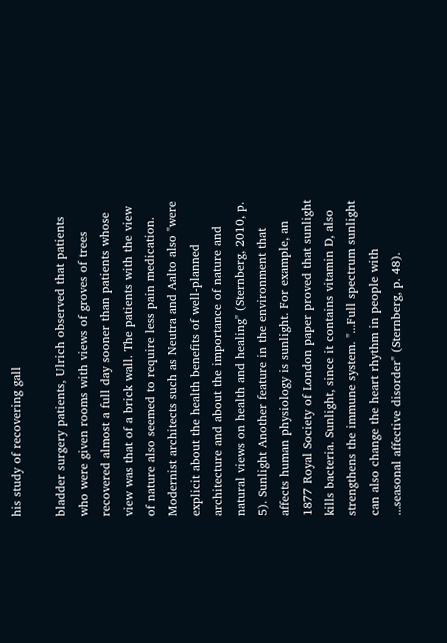his study of recovering gall

bladder surgery patients, Ulrich observed that patients who were given rooms with views of groves of trees recovered almost a full day sooner than patients whose view was that of a brick wall. The patients with the view of nature also seemed to require less pain medication. Modernist architects such as Neutra and Aalto also "were explicit about the health benefits of well-planned architecture and about the importance of nature and natural views on health and healing" (Sternberg, 2010, p. 5). Sunlight Another feature in the environment that affects human physiology is sunlight. For example, an 1877 Royal Society of London paper proved that sunlight kills bacteria. Sunlight, since it contains vitamin D, also strengthens the immune system. "...Full spectrum sunlight can also change the heart rhythm in people with ...seasonal affective disorder" (Sternberg, p. 48).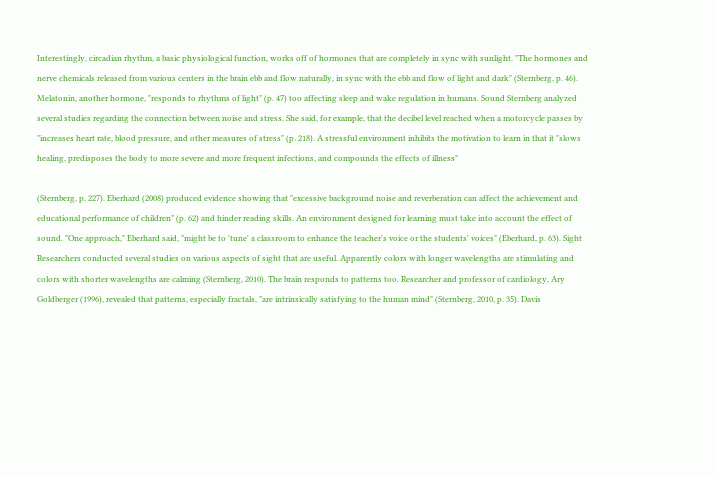Interestingly, circadian rhythm, a basic physiological function, works off of hormones that are completely in sync with sunlight. "The hormones and nerve chemicals released from various centers in the brain ebb and flow naturally, in sync with the ebb and flow of light and dark" (Sternberg, p. 46). Melatonin, another hormone, "responds to rhythms of light" (p. 47) too affecting sleep and wake regulation in humans. Sound Sternberg analyzed several studies regarding the connection between noise and stress. She said, for example, that the decibel level reached when a motorcycle passes by "increases heart rate, blood pressure, and other measures of stress" (p. 218). A stressful environment inhibits the motivation to learn in that it "slows healing, predisposes the body to more severe and more frequent infections, and compounds the effects of illness"

(Sternberg, p. 227). Eberhard (2008) produced evidence showing that "excessive background noise and reverberation can affect the achievement and educational performance of children" (p. 62) and hinder reading skills. An environment designed for learning must take into account the effect of sound. "One approach," Eberhard said, "might be to 'tune' a classroom to enhance the teacher's voice or the students' voices" (Eberhard, p. 63). Sight Researchers conducted several studies on various aspects of sight that are useful. Apparently colors with longer wavelengths are stimulating and colors with shorter wavelengths are calming (Sternberg, 2010). The brain responds to patterns too. Researcher and professor of cardiology, Ary Goldberger (1996), revealed that patterns, especially fractals, "are intrinsically satisfying to the human mind" (Sternberg, 2010, p. 35). Davis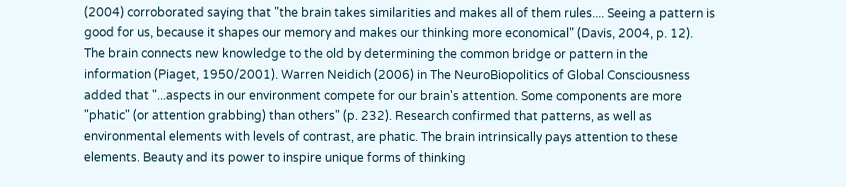(2004) corroborated saying that "the brain takes similarities and makes all of them rules.... Seeing a pattern is good for us, because it shapes our memory and makes our thinking more economical" (Davis, 2004, p. 12). The brain connects new knowledge to the old by determining the common bridge or pattern in the information (Piaget, 1950/2001). Warren Neidich (2006) in The NeuroBiopolitics of Global Consciousness added that "...aspects in our environment compete for our brain's attention. Some components are more "phatic" (or attention grabbing) than others" (p. 232). Research confirmed that patterns, as well as environmental elements with levels of contrast, are phatic. The brain intrinsically pays attention to these elements. Beauty and its power to inspire unique forms of thinking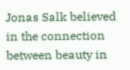Jonas Salk believed in the connection between beauty in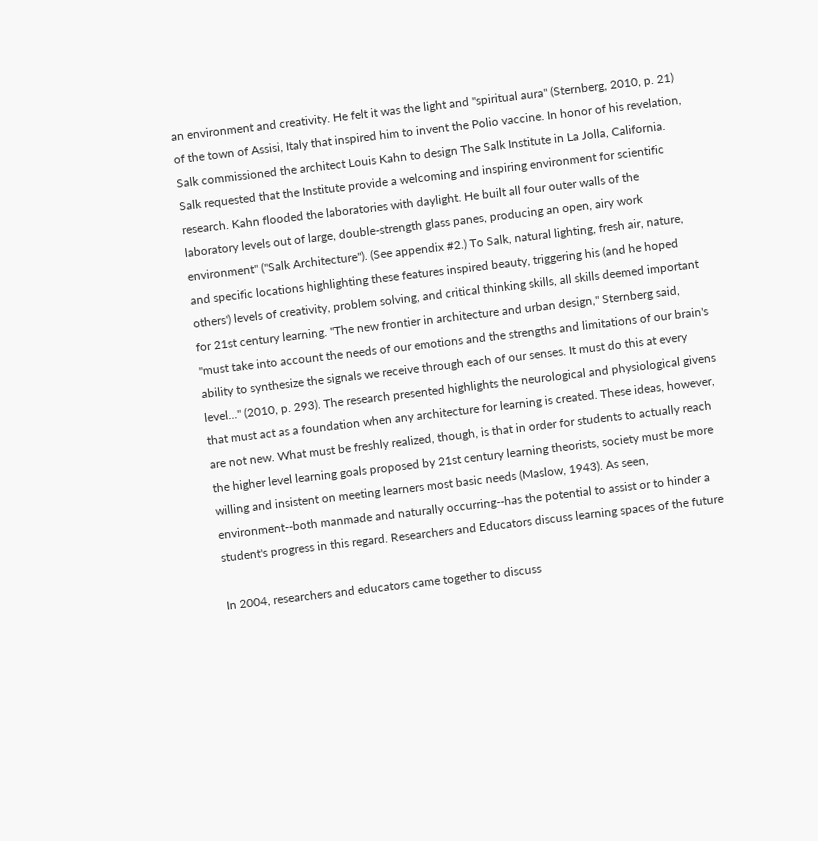an environment and creativity. He felt it was the light and "spiritual aura" (Sternberg, 2010, p. 21) of the town of Assisi, Italy that inspired him to invent the Polio vaccine. In honor of his revelation, Salk commissioned the architect Louis Kahn to design The Salk Institute in La Jolla, California. Salk requested that the Institute provide a welcoming and inspiring environment for scientific research. Kahn flooded the laboratories with daylight. He built all four outer walls of the laboratory levels out of large, double-strength glass panes, producing an open, airy work environment" ("Salk Architecture"). (See appendix #2.) To Salk, natural lighting, fresh air, nature, and specific locations highlighting these features inspired beauty, triggering his (and he hoped others') levels of creativity, problem solving, and critical thinking skills, all skills deemed important for 21st century learning. "The new frontier in architecture and urban design," Sternberg said, "must take into account the needs of our emotions and the strengths and limitations of our brain's ability to synthesize the signals we receive through each of our senses. It must do this at every level..." (2010, p. 293). The research presented highlights the neurological and physiological givens that must act as a foundation when any architecture for learning is created. These ideas, however, are not new. What must be freshly realized, though, is that in order for students to actually reach the higher level learning goals proposed by 21st century learning theorists, society must be more willing and insistent on meeting learners most basic needs (Maslow, 1943). As seen, environment--both manmade and naturally occurring--has the potential to assist or to hinder a student's progress in this regard. Researchers and Educators discuss learning spaces of the future

In 2004, researchers and educators came together to discuss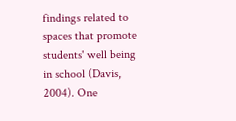findings related to spaces that promote students' well being in school (Davis, 2004). One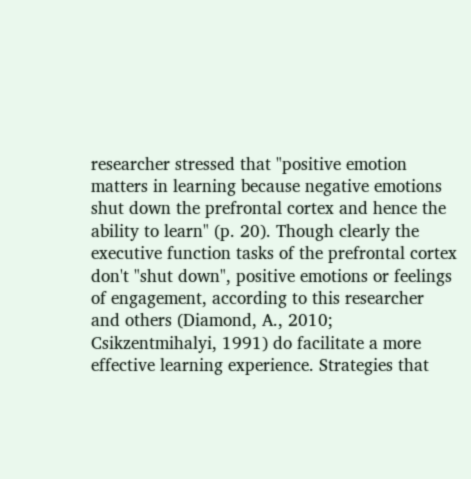researcher stressed that "positive emotion matters in learning because negative emotions shut down the prefrontal cortex and hence the ability to learn" (p. 20). Though clearly the executive function tasks of the prefrontal cortex don't "shut down", positive emotions or feelings of engagement, according to this researcher and others (Diamond, A., 2010; Csikzentmihalyi, 1991) do facilitate a more effective learning experience. Strategies that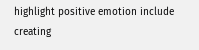highlight positive emotion include creating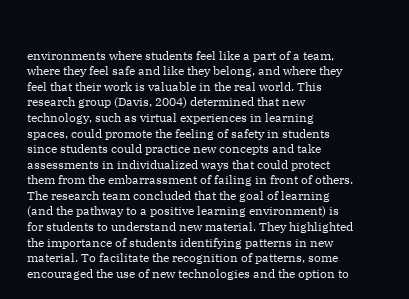environments where students feel like a part of a team, where they feel safe and like they belong, and where they feel that their work is valuable in the real world. This research group (Davis, 2004) determined that new technology, such as virtual experiences in learning spaces, could promote the feeling of safety in students since students could practice new concepts and take assessments in individualized ways that could protect them from the embarrassment of failing in front of others. The research team concluded that the goal of learning (and the pathway to a positive learning environment) is for students to understand new material. They highlighted the importance of students identifying patterns in new material. To facilitate the recognition of patterns, some encouraged the use of new technologies and the option to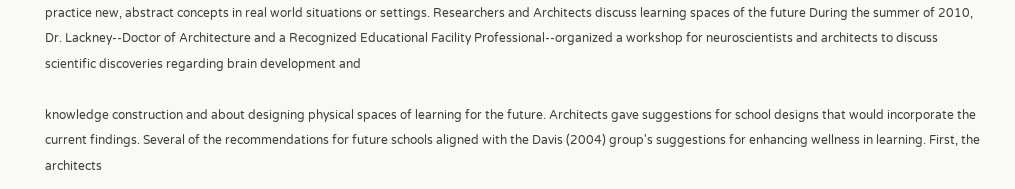practice new, abstract concepts in real world situations or settings. Researchers and Architects discuss learning spaces of the future During the summer of 2010, Dr. Lackney--Doctor of Architecture and a Recognized Educational Facility Professional--organized a workshop for neuroscientists and architects to discuss scientific discoveries regarding brain development and

knowledge construction and about designing physical spaces of learning for the future. Architects gave suggestions for school designs that would incorporate the current findings. Several of the recommendations for future schools aligned with the Davis (2004) group's suggestions for enhancing wellness in learning. First, the architects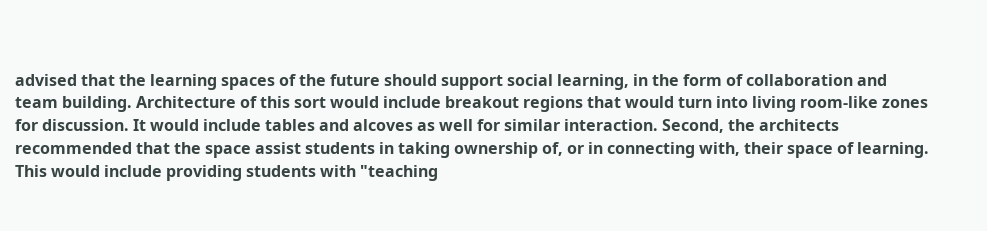advised that the learning spaces of the future should support social learning, in the form of collaboration and team building. Architecture of this sort would include breakout regions that would turn into living room-like zones for discussion. It would include tables and alcoves as well for similar interaction. Second, the architects recommended that the space assist students in taking ownership of, or in connecting with, their space of learning. This would include providing students with "teaching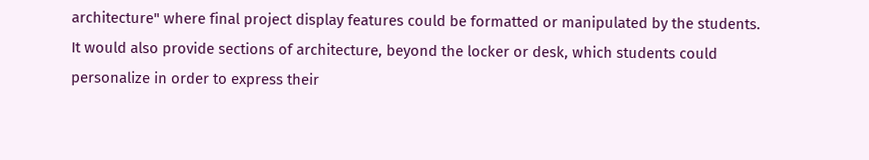architecture" where final project display features could be formatted or manipulated by the students. It would also provide sections of architecture, beyond the locker or desk, which students could personalize in order to express their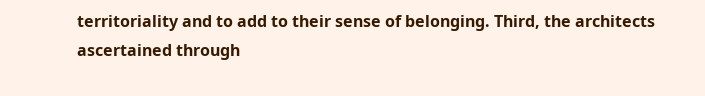territoriality and to add to their sense of belonging. Third, the architects ascertained through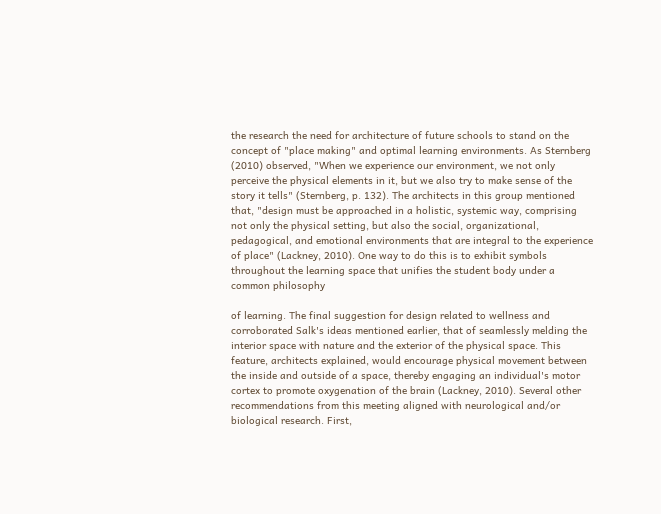the research the need for architecture of future schools to stand on the concept of "place making" and optimal learning environments. As Sternberg (2010) observed, "When we experience our environment, we not only perceive the physical elements in it, but we also try to make sense of the story it tells" (Sternberg, p. 132). The architects in this group mentioned that, "design must be approached in a holistic, systemic way, comprising not only the physical setting, but also the social, organizational, pedagogical, and emotional environments that are integral to the experience of place" (Lackney, 2010). One way to do this is to exhibit symbols throughout the learning space that unifies the student body under a common philosophy

of learning. The final suggestion for design related to wellness and corroborated Salk's ideas mentioned earlier, that of seamlessly melding the interior space with nature and the exterior of the physical space. This feature, architects explained, would encourage physical movement between the inside and outside of a space, thereby engaging an individual's motor cortex to promote oxygenation of the brain (Lackney, 2010). Several other recommendations from this meeting aligned with neurological and/or biological research. First,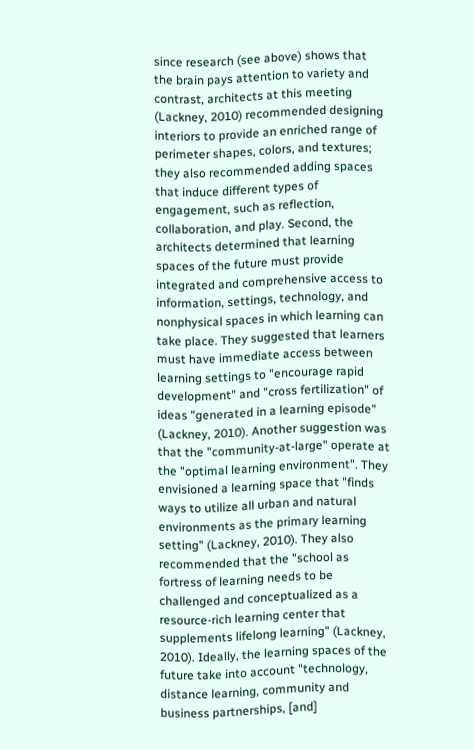since research (see above) shows that the brain pays attention to variety and contrast, architects at this meeting (Lackney, 2010) recommended designing interiors to provide an enriched range of perimeter shapes, colors, and textures; they also recommended adding spaces that induce different types of engagement, such as reflection, collaboration, and play. Second, the architects determined that learning spaces of the future must provide integrated and comprehensive access to information, settings, technology, and nonphysical spaces in which learning can take place. They suggested that learners must have immediate access between learning settings to "encourage rapid development" and "cross fertilization" of ideas "generated in a learning episode" (Lackney, 2010). Another suggestion was that the "community-at-large" operate at the "optimal learning environment". They envisioned a learning space that "finds ways to utilize all urban and natural environments as the primary learning setting" (Lackney, 2010). They also recommended that the "school as fortress of learning needs to be challenged and conceptualized as a resource-rich learning center that supplements lifelong learning" (Lackney, 2010). Ideally, the learning spaces of the future take into account "technology, distance learning, community and business partnerships, [and]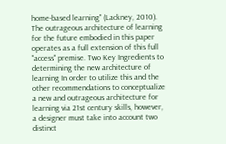home-based learning" (Lackney, 2010). The outrageous architecture of learning for the future embodied in this paper operates as a full extension of this full "access" premise. Two Key Ingredients to determining the new architecture of learning In order to utilize this and the other recommendations to conceptualize a new and outrageous architecture for learning via 21st century skills, however, a designer must take into account two distinct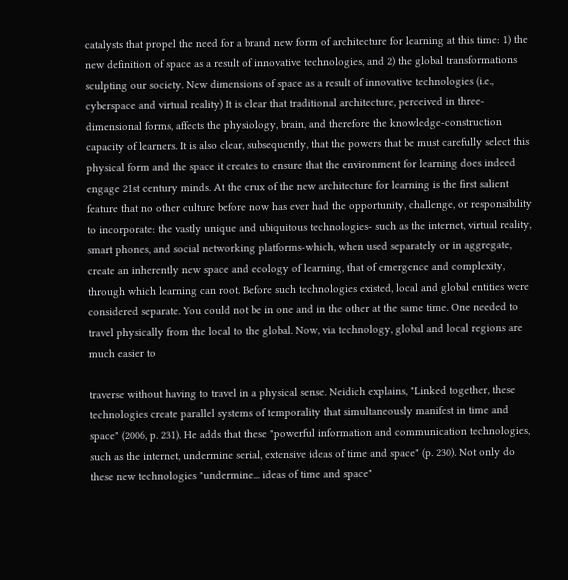catalysts that propel the need for a brand new form of architecture for learning at this time: 1) the new definition of space as a result of innovative technologies, and 2) the global transformations sculpting our society. New dimensions of space as a result of innovative technologies (i.e., cyberspace and virtual reality) It is clear that traditional architecture, perceived in three-dimensional forms, affects the physiology, brain, and therefore the knowledge-construction capacity of learners. It is also clear, subsequently, that the powers that be must carefully select this physical form and the space it creates to ensure that the environment for learning does indeed engage 21st century minds. At the crux of the new architecture for learning is the first salient feature that no other culture before now has ever had the opportunity, challenge, or responsibility to incorporate: the vastly unique and ubiquitous technologies- such as the internet, virtual reality, smart phones, and social networking platforms-which, when used separately or in aggregate, create an inherently new space and ecology of learning, that of emergence and complexity, through which learning can root. Before such technologies existed, local and global entities were considered separate. You could not be in one and in the other at the same time. One needed to travel physically from the local to the global. Now, via technology, global and local regions are much easier to

traverse without having to travel in a physical sense. Neidich explains, "Linked together, these technologies create parallel systems of temporality that simultaneously manifest in time and space" (2006, p. 231). He adds that these "powerful information and communication technologies, such as the internet, undermine serial, extensive ideas of time and space" (p. 230). Not only do these new technologies "undermine... ideas of time and space"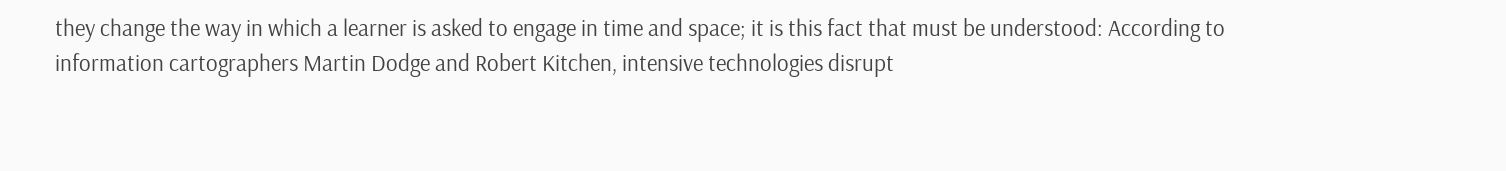they change the way in which a learner is asked to engage in time and space; it is this fact that must be understood: According to information cartographers Martin Dodge and Robert Kitchen, intensive technologies disrupt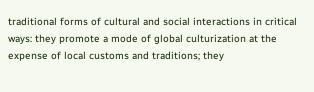traditional forms of cultural and social interactions in critical ways: they promote a mode of global culturization at the expense of local customs and traditions; they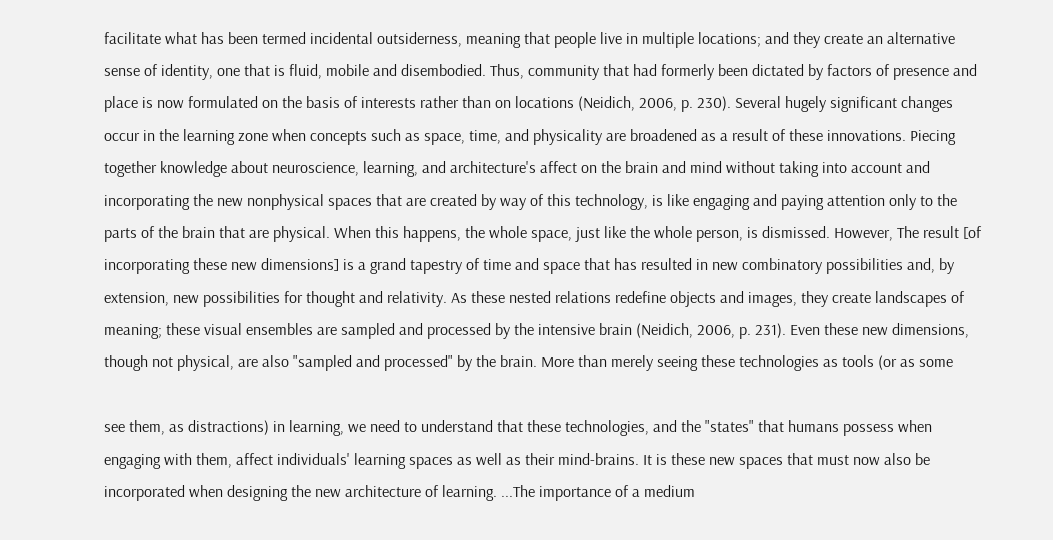facilitate what has been termed incidental outsiderness, meaning that people live in multiple locations; and they create an alternative sense of identity, one that is fluid, mobile and disembodied. Thus, community that had formerly been dictated by factors of presence and place is now formulated on the basis of interests rather than on locations (Neidich, 2006, p. 230). Several hugely significant changes occur in the learning zone when concepts such as space, time, and physicality are broadened as a result of these innovations. Piecing together knowledge about neuroscience, learning, and architecture's affect on the brain and mind without taking into account and incorporating the new nonphysical spaces that are created by way of this technology, is like engaging and paying attention only to the parts of the brain that are physical. When this happens, the whole space, just like the whole person, is dismissed. However, The result [of incorporating these new dimensions] is a grand tapestry of time and space that has resulted in new combinatory possibilities and, by extension, new possibilities for thought and relativity. As these nested relations redefine objects and images, they create landscapes of meaning; these visual ensembles are sampled and processed by the intensive brain (Neidich, 2006, p. 231). Even these new dimensions, though not physical, are also "sampled and processed" by the brain. More than merely seeing these technologies as tools (or as some

see them, as distractions) in learning, we need to understand that these technologies, and the "states" that humans possess when engaging with them, affect individuals' learning spaces as well as their mind-brains. It is these new spaces that must now also be incorporated when designing the new architecture of learning. ...The importance of a medium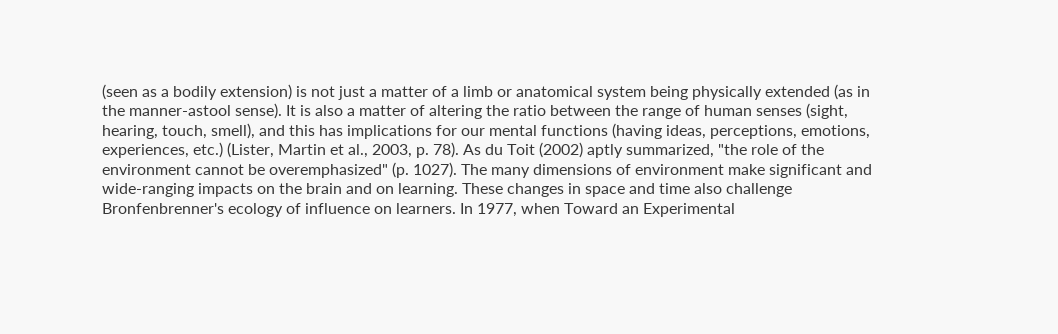(seen as a bodily extension) is not just a matter of a limb or anatomical system being physically extended (as in the manner-astool sense). It is also a matter of altering the ratio between the range of human senses (sight, hearing, touch, smell), and this has implications for our mental functions (having ideas, perceptions, emotions, experiences, etc.) (Lister, Martin et al., 2003, p. 78). As du Toit (2002) aptly summarized, "the role of the environment cannot be overemphasized" (p. 1027). The many dimensions of environment make significant and wide-ranging impacts on the brain and on learning. These changes in space and time also challenge Bronfenbrenner's ecology of influence on learners. In 1977, when Toward an Experimental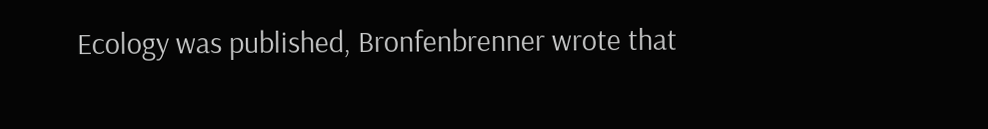Ecology was published, Bronfenbrenner wrote that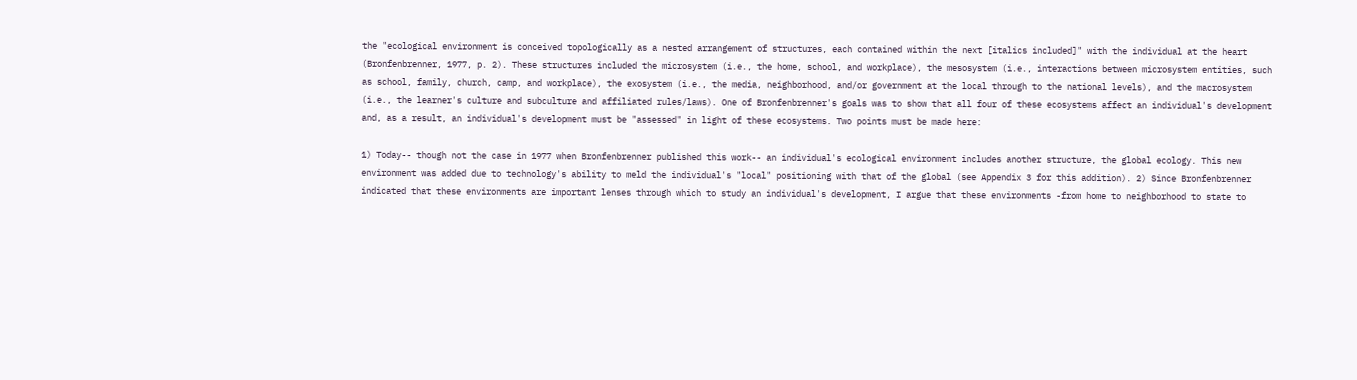the "ecological environment is conceived topologically as a nested arrangement of structures, each contained within the next [italics included]" with the individual at the heart (Bronfenbrenner, 1977, p. 2). These structures included the microsystem (i.e., the home, school, and workplace), the mesosystem (i.e., interactions between microsystem entities, such as school, family, church, camp, and workplace), the exosystem (i.e., the media, neighborhood, and/or government at the local through to the national levels), and the macrosystem (i.e., the learner's culture and subculture and affiliated rules/laws). One of Bronfenbrenner's goals was to show that all four of these ecosystems affect an individual's development and, as a result, an individual's development must be "assessed" in light of these ecosystems. Two points must be made here:

1) Today-- though not the case in 1977 when Bronfenbrenner published this work-- an individual's ecological environment includes another structure, the global ecology. This new environment was added due to technology's ability to meld the individual's "local" positioning with that of the global (see Appendix 3 for this addition). 2) Since Bronfenbrenner indicated that these environments are important lenses through which to study an individual's development, I argue that these environments -from home to neighborhood to state to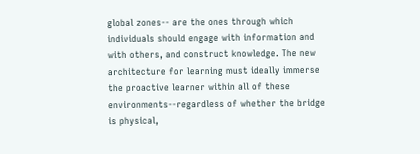global zones-- are the ones through which individuals should engage with information and with others, and construct knowledge. The new architecture for learning must ideally immerse the proactive learner within all of these environments--regardless of whether the bridge is physical,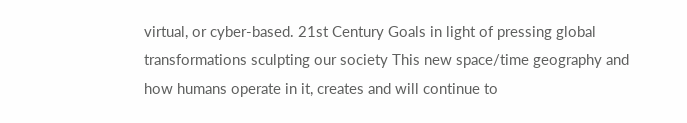virtual, or cyber-based. 21st Century Goals in light of pressing global transformations sculpting our society This new space/time geography and how humans operate in it, creates and will continue to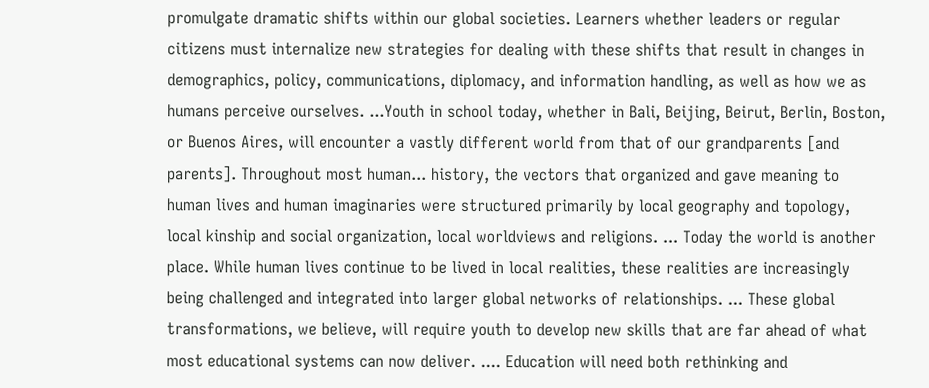promulgate dramatic shifts within our global societies. Learners whether leaders or regular citizens must internalize new strategies for dealing with these shifts that result in changes in demographics, policy, communications, diplomacy, and information handling, as well as how we as humans perceive ourselves. ...Youth in school today, whether in Bali, Beijing, Beirut, Berlin, Boston, or Buenos Aires, will encounter a vastly different world from that of our grandparents [and parents]. Throughout most human... history, the vectors that organized and gave meaning to human lives and human imaginaries were structured primarily by local geography and topology, local kinship and social organization, local worldviews and religions. ... Today the world is another place. While human lives continue to be lived in local realities, these realities are increasingly being challenged and integrated into larger global networks of relationships. ... These global transformations, we believe, will require youth to develop new skills that are far ahead of what most educational systems can now deliver. .... Education will need both rethinking and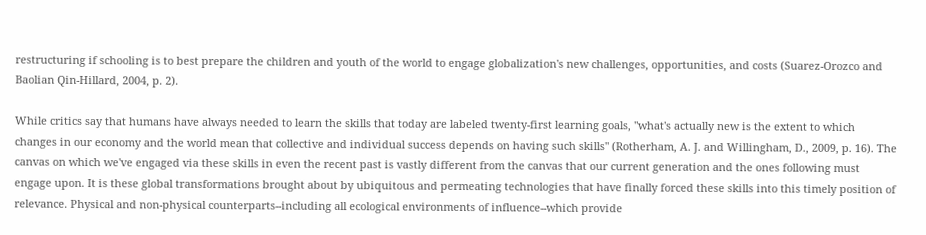restructuring if schooling is to best prepare the children and youth of the world to engage globalization's new challenges, opportunities, and costs (Suarez-Orozco and Baolian Qin-Hillard, 2004, p. 2).

While critics say that humans have always needed to learn the skills that today are labeled twenty-first learning goals, "what's actually new is the extent to which changes in our economy and the world mean that collective and individual success depends on having such skills" (Rotherham, A. J. and Willingham, D., 2009, p. 16). The canvas on which we've engaged via these skills in even the recent past is vastly different from the canvas that our current generation and the ones following must engage upon. It is these global transformations brought about by ubiquitous and permeating technologies that have finally forced these skills into this timely position of relevance. Physical and non-physical counterparts--including all ecological environments of influence--which provide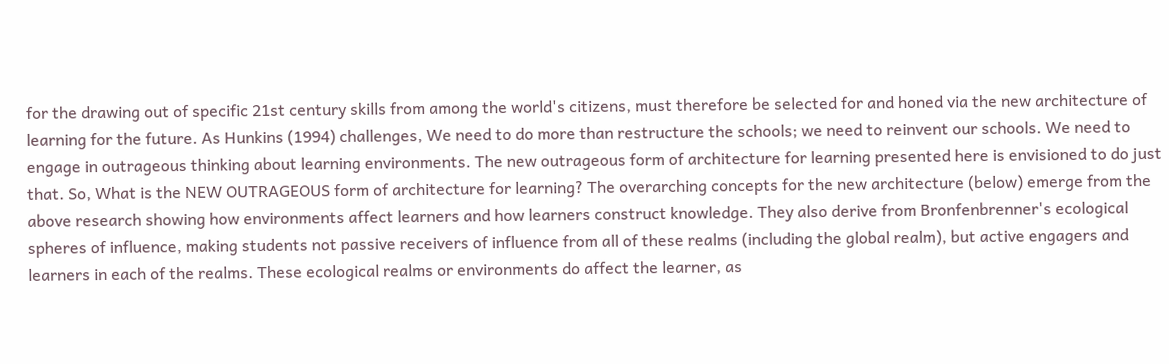for the drawing out of specific 21st century skills from among the world's citizens, must therefore be selected for and honed via the new architecture of learning for the future. As Hunkins (1994) challenges, We need to do more than restructure the schools; we need to reinvent our schools. We need to engage in outrageous thinking about learning environments. The new outrageous form of architecture for learning presented here is envisioned to do just that. So, What is the NEW OUTRAGEOUS form of architecture for learning? The overarching concepts for the new architecture (below) emerge from the above research showing how environments affect learners and how learners construct knowledge. They also derive from Bronfenbrenner's ecological spheres of influence, making students not passive receivers of influence from all of these realms (including the global realm), but active engagers and learners in each of the realms. These ecological realms or environments do affect the learner, as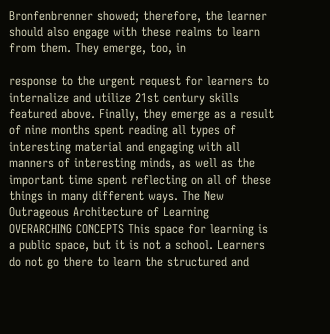Bronfenbrenner showed; therefore, the learner should also engage with these realms to learn from them. They emerge, too, in

response to the urgent request for learners to internalize and utilize 21st century skills featured above. Finally, they emerge as a result of nine months spent reading all types of interesting material and engaging with all manners of interesting minds, as well as the important time spent reflecting on all of these things in many different ways. The New Outrageous Architecture of Learning OVERARCHING CONCEPTS This space for learning is a public space, but it is not a school. Learners do not go there to learn the structured and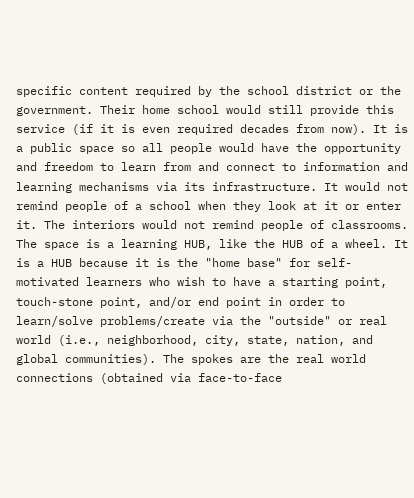specific content required by the school district or the government. Their home school would still provide this service (if it is even required decades from now). It is a public space so all people would have the opportunity and freedom to learn from and connect to information and learning mechanisms via its infrastructure. It would not remind people of a school when they look at it or enter it. The interiors would not remind people of classrooms. The space is a learning HUB, like the HUB of a wheel. It is a HUB because it is the "home base" for self-motivated learners who wish to have a starting point, touch-stone point, and/or end point in order to learn/solve problems/create via the "outside" or real world (i.e., neighborhood, city, state, nation, and global communities). The spokes are the real world connections (obtained via face-to-face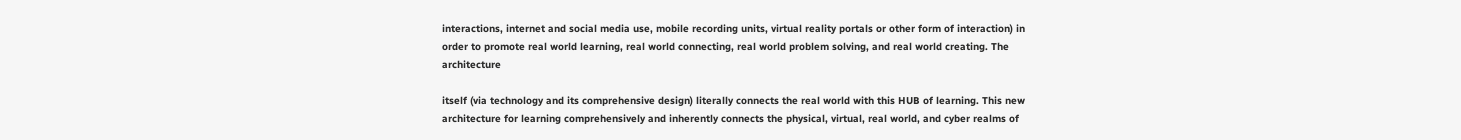interactions, internet and social media use, mobile recording units, virtual reality portals or other form of interaction) in order to promote real world learning, real world connecting, real world problem solving, and real world creating. The architecture

itself (via technology and its comprehensive design) literally connects the real world with this HUB of learning. This new architecture for learning comprehensively and inherently connects the physical, virtual, real world, and cyber realms of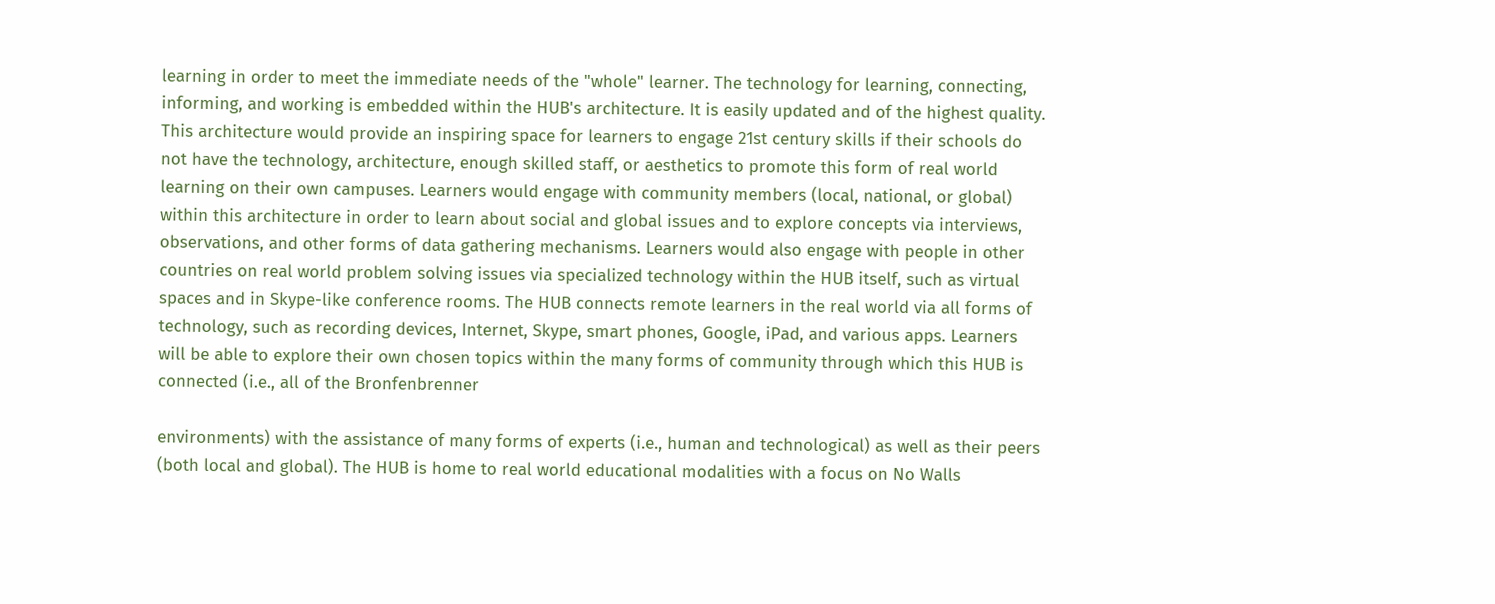learning in order to meet the immediate needs of the "whole" learner. The technology for learning, connecting, informing, and working is embedded within the HUB's architecture. It is easily updated and of the highest quality. This architecture would provide an inspiring space for learners to engage 21st century skills if their schools do not have the technology, architecture, enough skilled staff, or aesthetics to promote this form of real world learning on their own campuses. Learners would engage with community members (local, national, or global) within this architecture in order to learn about social and global issues and to explore concepts via interviews, observations, and other forms of data gathering mechanisms. Learners would also engage with people in other countries on real world problem solving issues via specialized technology within the HUB itself, such as virtual spaces and in Skype-like conference rooms. The HUB connects remote learners in the real world via all forms of technology, such as recording devices, Internet, Skype, smart phones, Google, iPad, and various apps. Learners will be able to explore their own chosen topics within the many forms of community through which this HUB is connected (i.e., all of the Bronfenbrenner

environments) with the assistance of many forms of experts (i.e., human and technological) as well as their peers (both local and global). The HUB is home to real world educational modalities with a focus on No Walls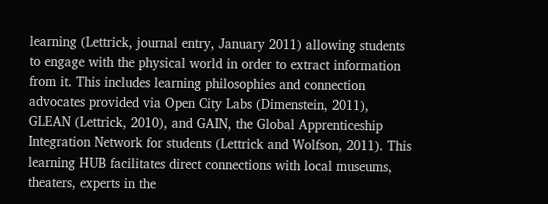learning (Lettrick, journal entry, January 2011) allowing students to engage with the physical world in order to extract information from it. This includes learning philosophies and connection advocates provided via Open City Labs (Dimenstein, 2011), GLEAN (Lettrick, 2010), and GAIN, the Global Apprenticeship Integration Network for students (Lettrick and Wolfson, 2011). This learning HUB facilitates direct connections with local museums, theaters, experts in the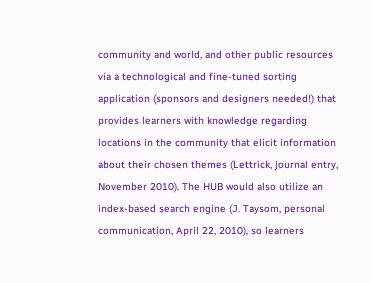community and world, and other public resources via a technological and fine-tuned sorting application (sponsors and designers needed!) that provides learners with knowledge regarding locations in the community that elicit information about their chosen themes (Lettrick, journal entry, November 2010). The HUB would also utilize an index-based search engine (J. Taysom, personal communication, April 22, 2010), so learners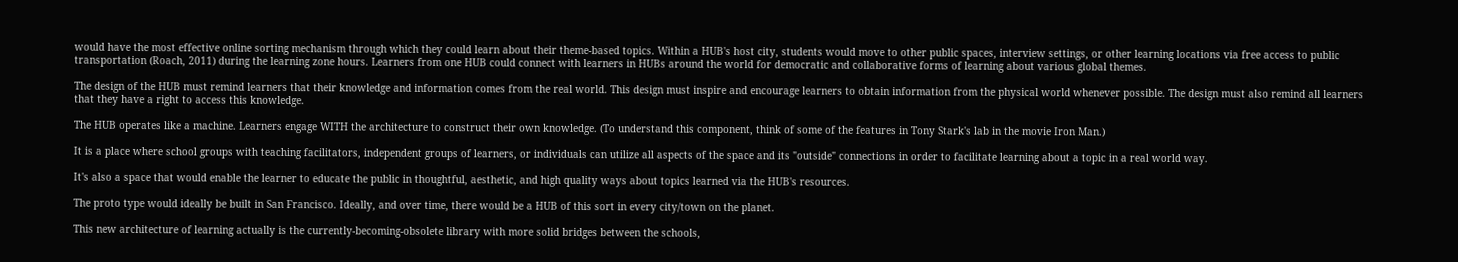would have the most effective online sorting mechanism through which they could learn about their theme-based topics. Within a HUB's host city, students would move to other public spaces, interview settings, or other learning locations via free access to public transportation (Roach, 2011) during the learning zone hours. Learners from one HUB could connect with learners in HUBs around the world for democratic and collaborative forms of learning about various global themes.

The design of the HUB must remind learners that their knowledge and information comes from the real world. This design must inspire and encourage learners to obtain information from the physical world whenever possible. The design must also remind all learners that they have a right to access this knowledge.

The HUB operates like a machine. Learners engage WITH the architecture to construct their own knowledge. (To understand this component, think of some of the features in Tony Stark's lab in the movie Iron Man.)

It is a place where school groups with teaching facilitators, independent groups of learners, or individuals can utilize all aspects of the space and its "outside" connections in order to facilitate learning about a topic in a real world way.

It's also a space that would enable the learner to educate the public in thoughtful, aesthetic, and high quality ways about topics learned via the HUB's resources.

The proto type would ideally be built in San Francisco. Ideally, and over time, there would be a HUB of this sort in every city/town on the planet.

This new architecture of learning actually is the currently-becoming-obsolete library with more solid bridges between the schools,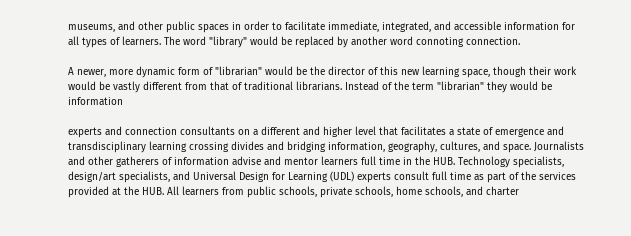museums, and other public spaces in order to facilitate immediate, integrated, and accessible information for all types of learners. The word "library" would be replaced by another word connoting connection.

A newer, more dynamic form of "librarian" would be the director of this new learning space, though their work would be vastly different from that of traditional librarians. Instead of the term "librarian" they would be information

experts and connection consultants on a different and higher level that facilitates a state of emergence and transdisciplinary learning crossing divides and bridging information, geography, cultures, and space. Journalists and other gatherers of information advise and mentor learners full time in the HUB. Technology specialists, design/art specialists, and Universal Design for Learning (UDL) experts consult full time as part of the services provided at the HUB. All learners from public schools, private schools, home schools, and charter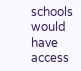schools would have access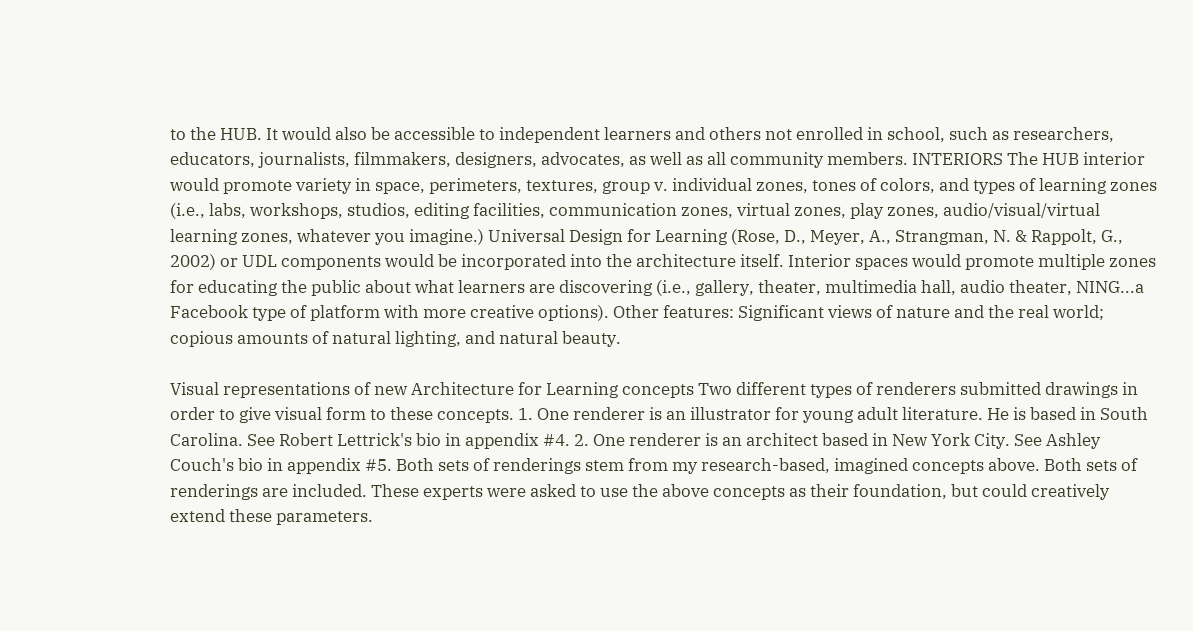to the HUB. It would also be accessible to independent learners and others not enrolled in school, such as researchers, educators, journalists, filmmakers, designers, advocates, as well as all community members. INTERIORS The HUB interior would promote variety in space, perimeters, textures, group v. individual zones, tones of colors, and types of learning zones (i.e., labs, workshops, studios, editing facilities, communication zones, virtual zones, play zones, audio/visual/virtual learning zones, whatever you imagine.) Universal Design for Learning (Rose, D., Meyer, A., Strangman, N. & Rappolt, G., 2002) or UDL components would be incorporated into the architecture itself. Interior spaces would promote multiple zones for educating the public about what learners are discovering (i.e., gallery, theater, multimedia hall, audio theater, NING...a Facebook type of platform with more creative options). Other features: Significant views of nature and the real world; copious amounts of natural lighting, and natural beauty.

Visual representations of new Architecture for Learning concepts Two different types of renderers submitted drawings in order to give visual form to these concepts. 1. One renderer is an illustrator for young adult literature. He is based in South Carolina. See Robert Lettrick's bio in appendix #4. 2. One renderer is an architect based in New York City. See Ashley Couch's bio in appendix #5. Both sets of renderings stem from my research-based, imagined concepts above. Both sets of renderings are included. These experts were asked to use the above concepts as their foundation, but could creatively extend these parameters.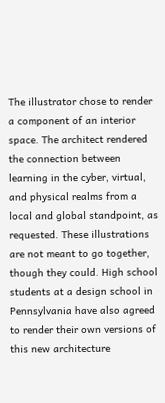The illustrator chose to render a component of an interior space. The architect rendered the connection between learning in the cyber, virtual, and physical realms from a local and global standpoint, as requested. These illustrations are not meant to go together, though they could. High school students at a design school in Pennsylvania have also agreed to render their own versions of this new architecture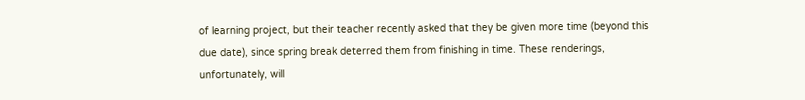of learning project, but their teacher recently asked that they be given more time (beyond this due date), since spring break deterred them from finishing in time. These renderings, unfortunately, will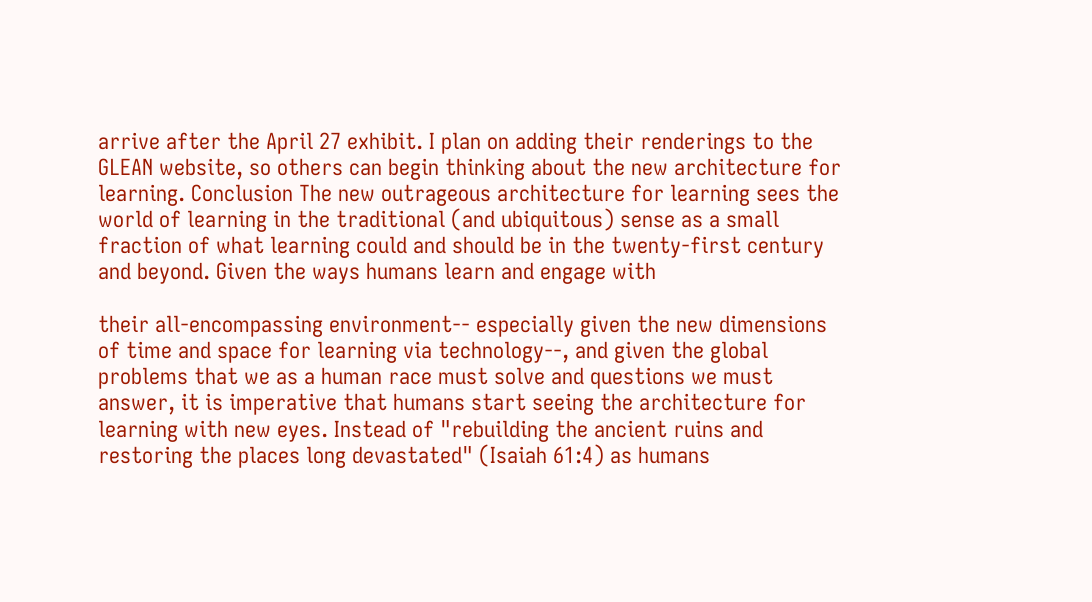arrive after the April 27 exhibit. I plan on adding their renderings to the GLEAN website, so others can begin thinking about the new architecture for learning. Conclusion The new outrageous architecture for learning sees the world of learning in the traditional (and ubiquitous) sense as a small fraction of what learning could and should be in the twenty-first century and beyond. Given the ways humans learn and engage with

their all-encompassing environment-- especially given the new dimensions of time and space for learning via technology--, and given the global problems that we as a human race must solve and questions we must answer, it is imperative that humans start seeing the architecture for learning with new eyes. Instead of "rebuilding the ancient ruins and restoring the places long devastated" (Isaiah 61:4) as humans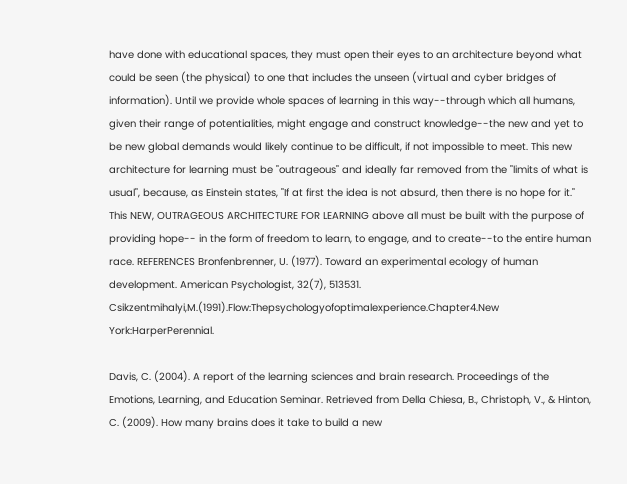have done with educational spaces, they must open their eyes to an architecture beyond what could be seen (the physical) to one that includes the unseen (virtual and cyber bridges of information). Until we provide whole spaces of learning in this way--through which all humans, given their range of potentialities, might engage and construct knowledge--the new and yet to be new global demands would likely continue to be difficult, if not impossible to meet. This new architecture for learning must be "outrageous" and ideally far removed from the "limits of what is usual", because, as Einstein states, "If at first the idea is not absurd, then there is no hope for it." This NEW, OUTRAGEOUS ARCHITECTURE FOR LEARNING above all must be built with the purpose of providing hope-- in the form of freedom to learn, to engage, and to create--to the entire human race. REFERENCES Bronfenbrenner, U. (1977). Toward an experimental ecology of human development. American Psychologist, 32(7), 513531.
Csikzentmihalyi,M.(1991).Flow:Thepsychologyofoptimalexperience.Chapter4.New York:HarperPerennial.

Davis, C. (2004). A report of the learning sciences and brain research. Proceedings of the Emotions, Learning, and Education Seminar. Retrieved from Della Chiesa, B., Christoph, V., & Hinton, C. (2009). How many brains does it take to build a new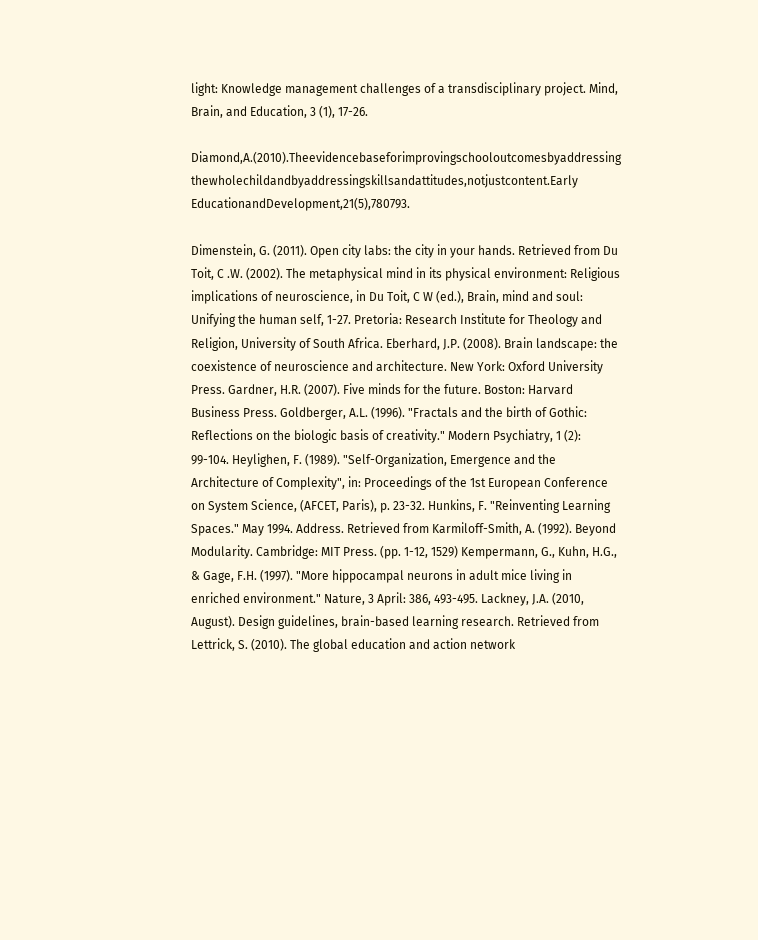light: Knowledge management challenges of a transdisciplinary project. Mind, Brain, and Education, 3 (1), 17-26.

Diamond,A.(2010).Theevidencebaseforimprovingschooloutcomesbyaddressing thewholechildandbyaddressingskillsandattitudes,notjustcontent.Early EducationandDevelopment,21(5),780793.

Dimenstein, G. (2011). Open city labs: the city in your hands. Retrieved from Du Toit, C .W. (2002). The metaphysical mind in its physical environment: Religious implications of neuroscience, in Du Toit, C W (ed.), Brain, mind and soul: Unifying the human self, 1-27. Pretoria: Research Institute for Theology and Religion, University of South Africa. Eberhard, J.P. (2008). Brain landscape: the coexistence of neuroscience and architecture. New York: Oxford University Press. Gardner, H.R. (2007). Five minds for the future. Boston: Harvard Business Press. Goldberger, A.L. (1996). "Fractals and the birth of Gothic: Reflections on the biologic basis of creativity." Modern Psychiatry, 1 (2): 99-104. Heylighen, F. (1989). "Self-Organization, Emergence and the Architecture of Complexity", in: Proceedings of the 1st European Conference on System Science, (AFCET, Paris), p. 23-32. Hunkins, F. "Reinventing Learning Spaces." May 1994. Address. Retrieved from Karmiloff-Smith, A. (1992). Beyond Modularity. Cambridge: MIT Press. (pp. 1-12, 1529) Kempermann, G., Kuhn, H.G., & Gage, F.H. (1997). "More hippocampal neurons in adult mice living in enriched environment." Nature, 3 April: 386, 493-495. Lackney, J.A. (2010, August). Design guidelines, brain-based learning research. Retrieved from Lettrick, S. (2010). The global education and action network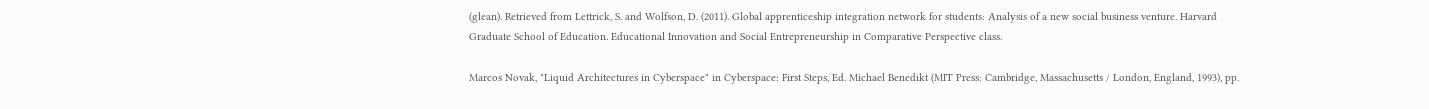(glean). Retrieved from Lettrick, S. and Wolfson, D. (2011). Global apprenticeship integration network for students: Analysis of a new social business venture. Harvard Graduate School of Education. Educational Innovation and Social Entrepreneurship in Comparative Perspective class.

Marcos Novak, "Liquid Architectures in Cyberspace" in Cyberspace: First Steps, Ed. Michael Benedikt (MIT Press: Cambridge, Massachusetts / London, England, 1993), pp.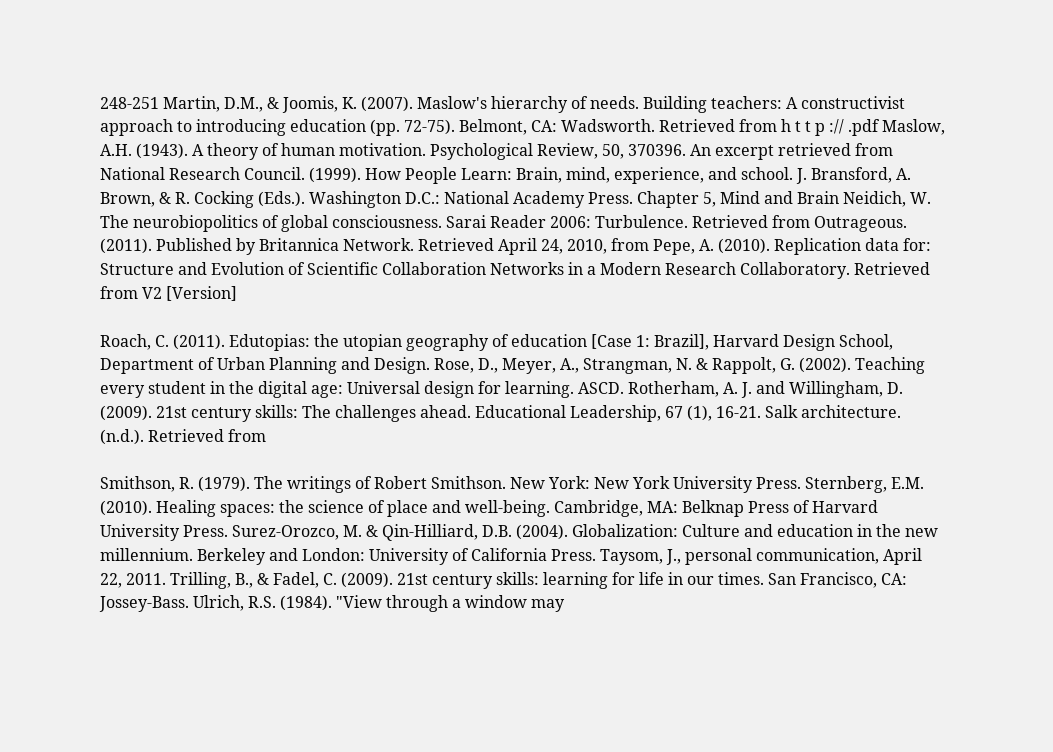248-251 Martin, D.M., & Joomis, K. (2007). Maslow's hierarchy of needs. Building teachers: A constructivist approach to introducing education (pp. 72-75). Belmont, CA: Wadsworth. Retrieved from h t t p :// .pdf Maslow, A.H. (1943). A theory of human motivation. Psychological Review, 50, 370396. An excerpt retrieved from National Research Council. (1999). How People Learn: Brain, mind, experience, and school. J. Bransford, A. Brown, & R. Cocking (Eds.). Washington D.C.: National Academy Press. Chapter 5, Mind and Brain Neidich, W. The neurobiopolitics of global consciousness. Sarai Reader 2006: Turbulence. Retrieved from Outrageous. (2011). Published by Britannica Network. Retrieved April 24, 2010, from Pepe, A. (2010). Replication data for: Structure and Evolution of Scientific Collaboration Networks in a Modern Research Collaboratory. Retrieved from V2 [Version]

Roach, C. (2011). Edutopias: the utopian geography of education [Case 1: Brazil], Harvard Design School, Department of Urban Planning and Design. Rose, D., Meyer, A., Strangman, N. & Rappolt, G. (2002). Teaching every student in the digital age: Universal design for learning. ASCD. Rotherham, A. J. and Willingham, D. (2009). 21st century skills: The challenges ahead. Educational Leadership, 67 (1), 16-21. Salk architecture. (n.d.). Retrieved from

Smithson, R. (1979). The writings of Robert Smithson. New York: New York University Press. Sternberg, E.M. (2010). Healing spaces: the science of place and well-being. Cambridge, MA: Belknap Press of Harvard University Press. Surez-Orozco, M. & Qin-Hilliard, D.B. (2004). Globalization: Culture and education in the new millennium. Berkeley and London: University of California Press. Taysom, J., personal communication, April 22, 2011. Trilling, B., & Fadel, C. (2009). 21st century skills: learning for life in our times. San Francisco, CA: Jossey-Bass. Ulrich, R.S. (1984). "View through a window may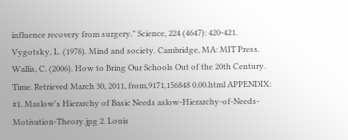influence recovery from surgery." Science, 224 (4647): 420-421. Vygotsky, L. (1978). Mind and society. Cambridge, MA: MIT Press. Wallis, C. (2006). How to Bring Our Schools Out of the 20th Century. Time. Retrieved March 30, 2011, from,9171,156848 0,00.html APPENDIX: #1. Maslow's Hierarchy of Basic Needs aslow-Hierarchy-of-Needs-Motivation-Theory.jpg 2. Louis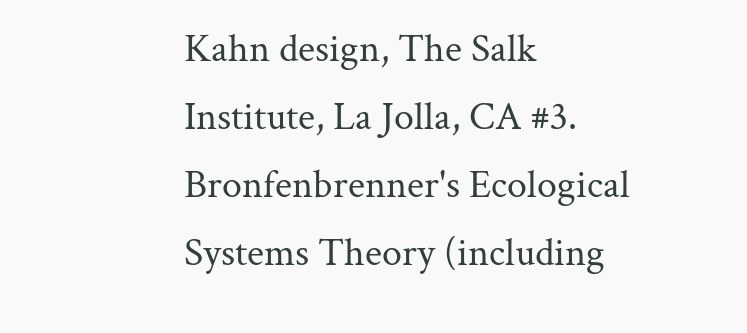Kahn design, The Salk Institute, La Jolla, CA #3. Bronfenbrenner's Ecological Systems Theory (including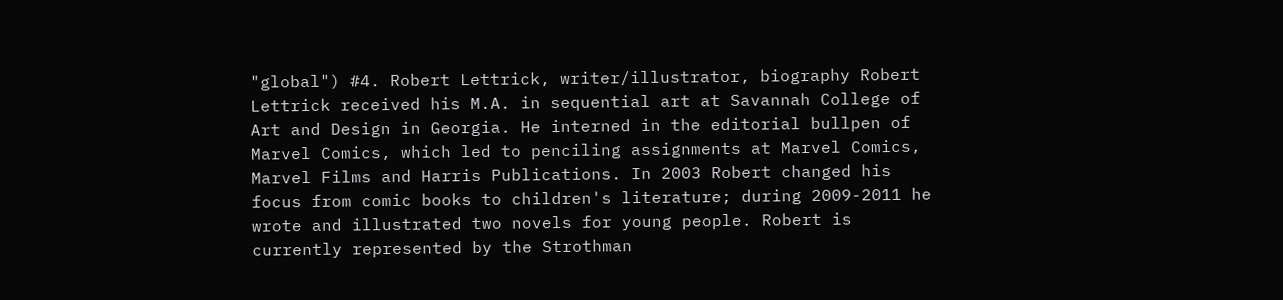"global") #4. Robert Lettrick, writer/illustrator, biography Robert Lettrick received his M.A. in sequential art at Savannah College of Art and Design in Georgia. He interned in the editorial bullpen of Marvel Comics, which led to penciling assignments at Marvel Comics, Marvel Films and Harris Publications. In 2003 Robert changed his focus from comic books to children's literature; during 2009-2011 he wrote and illustrated two novels for young people. Robert is currently represented by the Strothman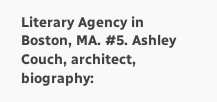Literary Agency in Boston, MA. #5. Ashley Couch, architect, biography: